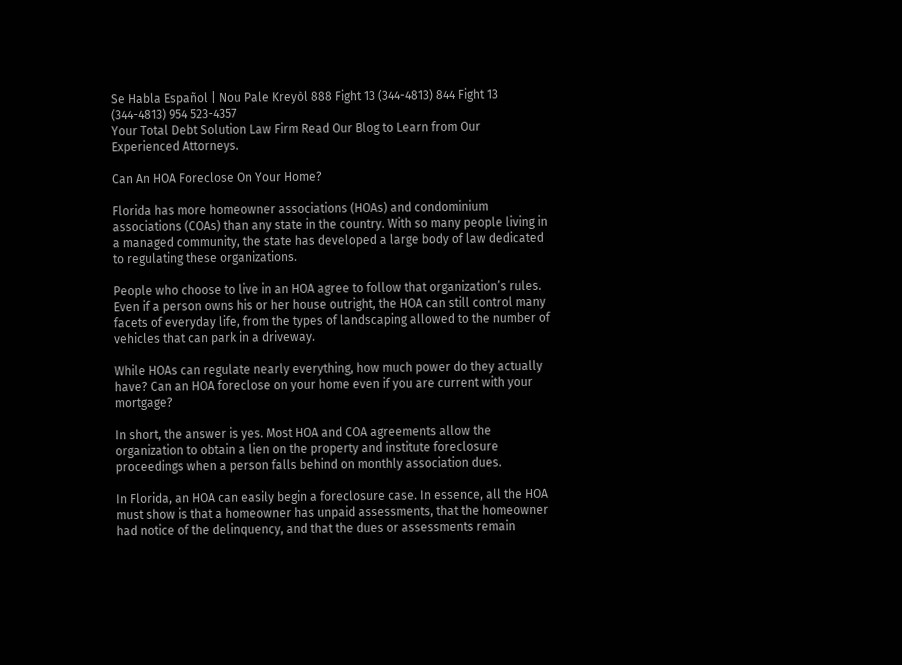Se Habla Español | Nou Pale Kreyòl 888 Fight 13 (344-4813) 844 Fight 13 (344-4813) 954 523-4357
Your Total Debt Solution Law Firm Read Our Blog to Learn from Our Experienced Attorneys.

Can An HOA Foreclose On Your Home?

Florida has more homeowner associations (HOAs) and condominium associations (COAs) than any state in the country. With so many people living in a managed community, the state has developed a large body of law dedicated to regulating these organizations.

People who choose to live in an HOA agree to follow that organization’s rules. Even if a person owns his or her house outright, the HOA can still control many facets of everyday life, from the types of landscaping allowed to the number of vehicles that can park in a driveway.

While HOAs can regulate nearly everything, how much power do they actually have? Can an HOA foreclose on your home even if you are current with your mortgage?

In short, the answer is yes. Most HOA and COA agreements allow the organization to obtain a lien on the property and institute foreclosure proceedings when a person falls behind on monthly association dues.

In Florida, an HOA can easily begin a foreclosure case. In essence, all the HOA must show is that a homeowner has unpaid assessments, that the homeowner had notice of the delinquency, and that the dues or assessments remain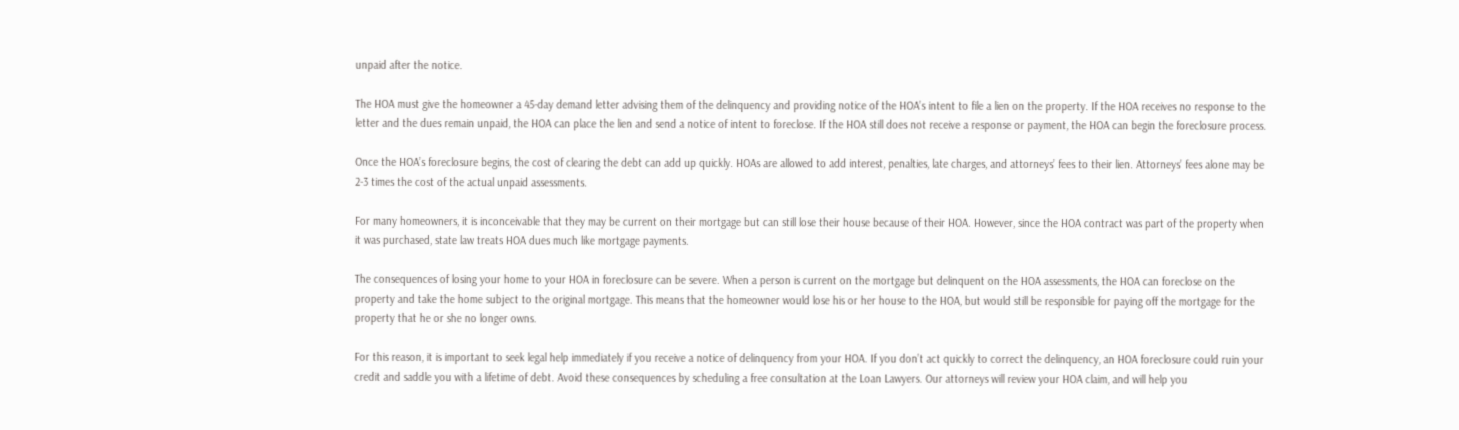unpaid after the notice.

The HOA must give the homeowner a 45-day demand letter advising them of the delinquency and providing notice of the HOA’s intent to file a lien on the property. If the HOA receives no response to the letter and the dues remain unpaid, the HOA can place the lien and send a notice of intent to foreclose. If the HOA still does not receive a response or payment, the HOA can begin the foreclosure process.

Once the HOA’s foreclosure begins, the cost of clearing the debt can add up quickly. HOAs are allowed to add interest, penalties, late charges, and attorneys’ fees to their lien. Attorneys’ fees alone may be 2-3 times the cost of the actual unpaid assessments.

For many homeowners, it is inconceivable that they may be current on their mortgage but can still lose their house because of their HOA. However, since the HOA contract was part of the property when it was purchased, state law treats HOA dues much like mortgage payments.

The consequences of losing your home to your HOA in foreclosure can be severe. When a person is current on the mortgage but delinquent on the HOA assessments, the HOA can foreclose on the property and take the home subject to the original mortgage. This means that the homeowner would lose his or her house to the HOA, but would still be responsible for paying off the mortgage for the property that he or she no longer owns.

For this reason, it is important to seek legal help immediately if you receive a notice of delinquency from your HOA. If you don’t act quickly to correct the delinquency, an HOA foreclosure could ruin your credit and saddle you with a lifetime of debt. Avoid these consequences by scheduling a free consultation at the Loan Lawyers. Our attorneys will review your HOA claim, and will help you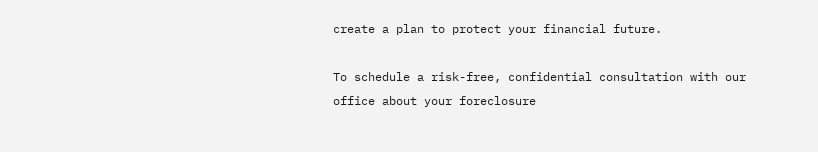create a plan to protect your financial future.

To schedule a risk-free, confidential consultation with our office about your foreclosure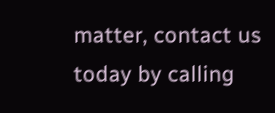matter, contact us today by calling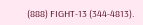(888) FIGHT-13 (344-4813).